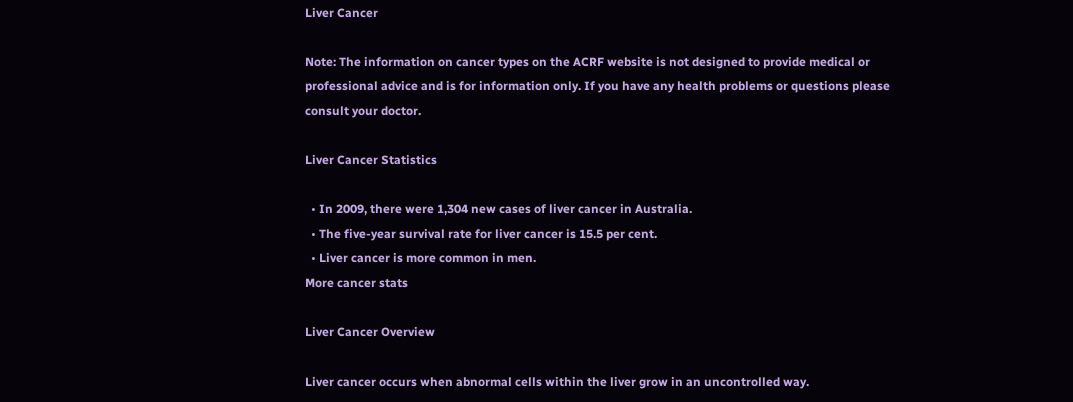Liver Cancer

Note: The information on cancer types on the ACRF website is not designed to provide medical or professional advice and is for information only. If you have any health problems or questions please consult your doctor.

Liver Cancer Statistics

  • In 2009, there were 1,304 new cases of liver cancer in Australia.
  • The five-year survival rate for liver cancer is 15.5 per cent.
  • Liver cancer is more common in men.
More cancer stats

Liver Cancer Overview

Liver cancer occurs when abnormal cells within the liver grow in an uncontrolled way.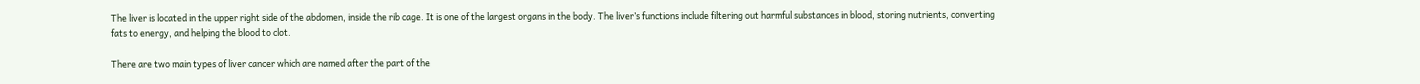The liver is located in the upper right side of the abdomen, inside the rib cage. It is one of the largest organs in the body. The liver’s functions include filtering out harmful substances in blood, storing nutrients, converting fats to energy, and helping the blood to clot.

There are two main types of liver cancer which are named after the part of the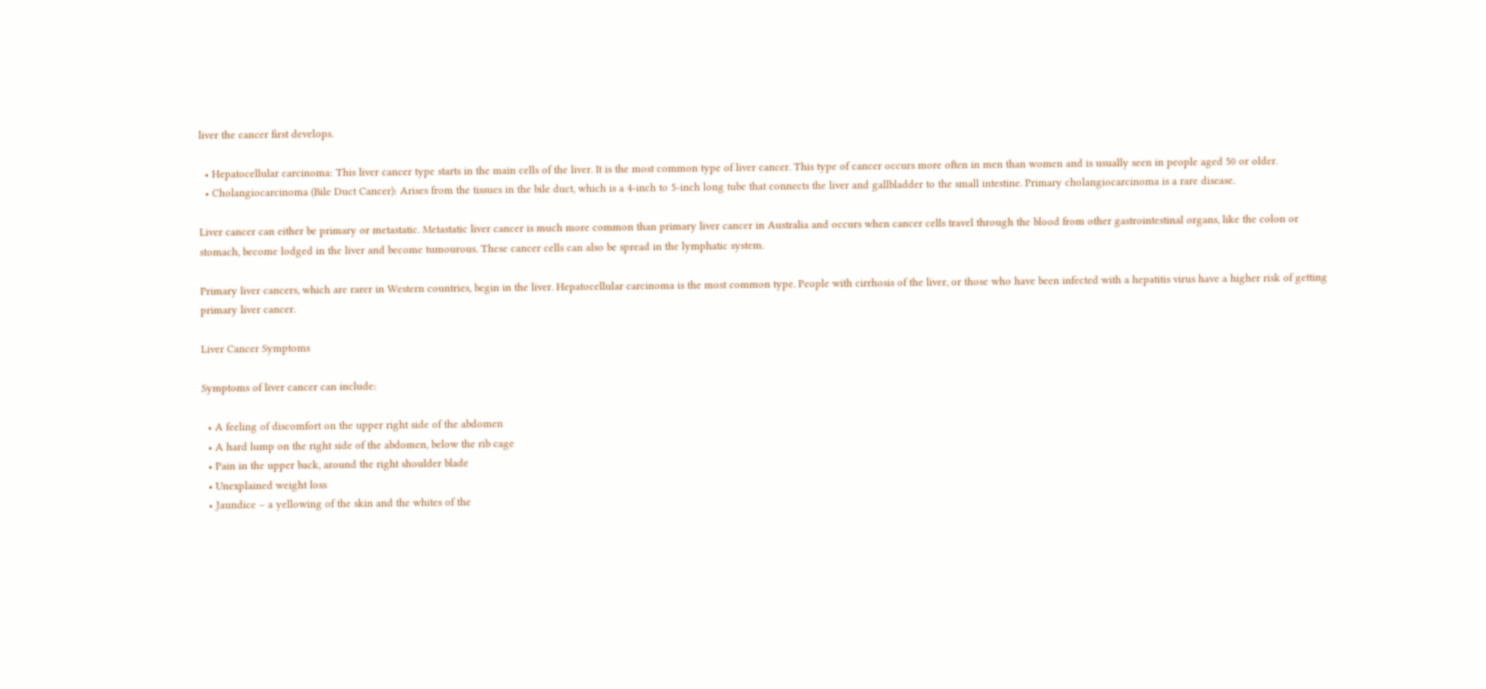liver the cancer first develops.

  • Hepatocellular carcinoma: This liver cancer type starts in the main cells of the liver. It is the most common type of liver cancer. This type of cancer occurs more often in men than women and is usually seen in people aged 50 or older.
  • Cholangiocarcinoma (Bile Duct Cancer): Arises from the tissues in the bile duct, which is a 4-inch to 5-inch long tube that connects the liver and gallbladder to the small intestine. Primary cholangiocarcinoma is a rare disease.

Liver cancer can either be primary or metastatic. Metastatic liver cancer is much more common than primary liver cancer in Australia and occurs when cancer cells travel through the blood from other gastrointestinal organs, like the colon or stomach, become lodged in the liver and become tumourous. These cancer cells can also be spread in the lymphatic system.

Primary liver cancers, which are rarer in Western countries, begin in the liver. Hepatocellular carcinoma is the most common type. People with cirrhosis of the liver, or those who have been infected with a hepatitis virus have a higher risk of getting primary liver cancer.

Liver Cancer Symptoms

Symptoms of liver cancer can include:

  • A feeling of discomfort on the upper right side of the abdomen
  • A hard lump on the right side of the abdomen, below the rib cage
  • Pain in the upper back, around the right shoulder blade
  • Unexplained weight loss
  • Jaundice – a yellowing of the skin and the whites of the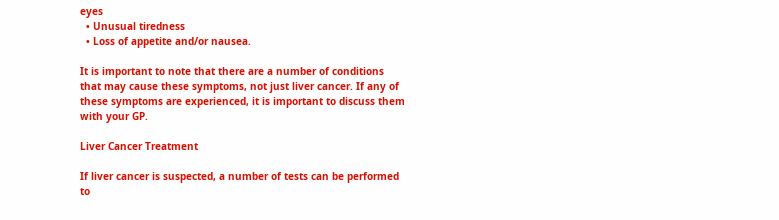eyes
  • Unusual tiredness
  • Loss of appetite and/or nausea.

It is important to note that there are a number of conditions that may cause these symptoms, not just liver cancer. If any of these symptoms are experienced, it is important to discuss them with your GP.

Liver Cancer Treatment

If liver cancer is suspected, a number of tests can be performed to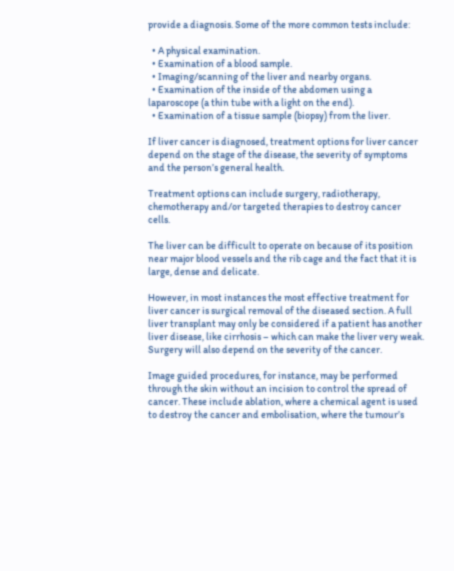provide a diagnosis. Some of the more common tests include:

  • A physical examination.
  • Examination of a blood sample.
  • Imaging/scanning of the liver and nearby organs.
  • Examination of the inside of the abdomen using a laparoscope (a thin tube with a light on the end).
  • Examination of a tissue sample (biopsy) from the liver.

If liver cancer is diagnosed, treatment options for liver cancer depend on the stage of the disease, the severity of symptoms and the person’s general health.

Treatment options can include surgery, radiotherapy, chemotherapy and/or targeted therapies to destroy cancer cells.

The liver can be difficult to operate on because of its position near major blood vessels and the rib cage and the fact that it is large, dense and delicate.

However, in most instances the most effective treatment for liver cancer is surgical removal of the diseased section. A full liver transplant may only be considered if a patient has another liver disease, like cirrhosis – which can make the liver very weak. Surgery will also depend on the severity of the cancer.

Image guided procedures, for instance, may be performed through the skin without an incision to control the spread of cancer. These include ablation, where a chemical agent is used to destroy the cancer and embolisation, where the tumour’s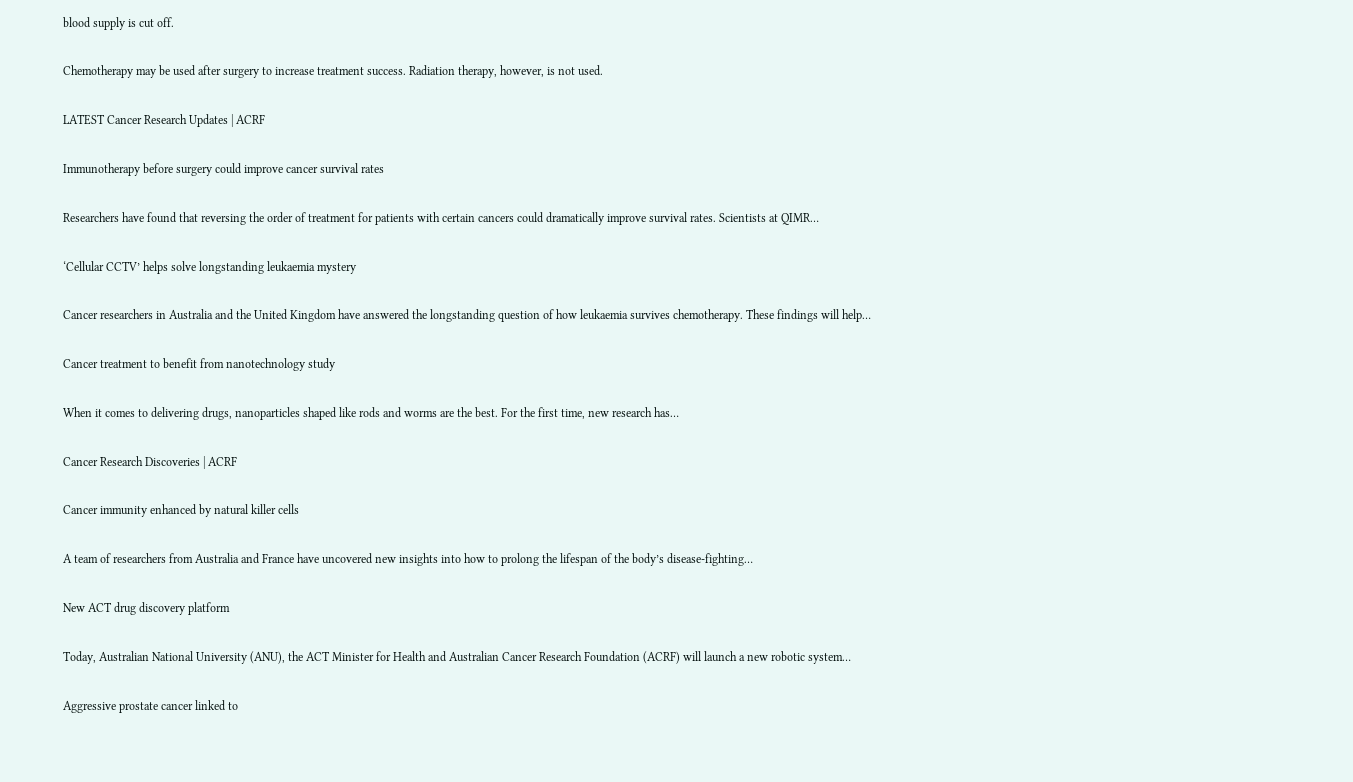blood supply is cut off.

Chemotherapy may be used after surgery to increase treatment success. Radiation therapy, however, is not used.

LATEST Cancer Research Updates | ACRF

Immunotherapy before surgery could improve cancer survival rates

Researchers have found that reversing the order of treatment for patients with certain cancers could dramatically improve survival rates. Scientists at QIMR…

‘Cellular CCTV’ helps solve longstanding leukaemia mystery

Cancer researchers in Australia and the United Kingdom have answered the longstanding question of how leukaemia survives chemotherapy. These findings will help…

Cancer treatment to benefit from nanotechnology study

When it comes to delivering drugs, nanoparticles shaped like rods and worms are the best. For the first time, new research has…

Cancer Research Discoveries | ACRF

Cancer immunity enhanced by natural killer cells

A team of researchers from Australia and France have uncovered new insights into how to prolong the lifespan of the body’s disease-fighting…

New ACT drug discovery platform

Today, Australian National University (ANU), the ACT Minister for Health and Australian Cancer Research Foundation (ACRF) will launch a new robotic system…

Aggressive prostate cancer linked to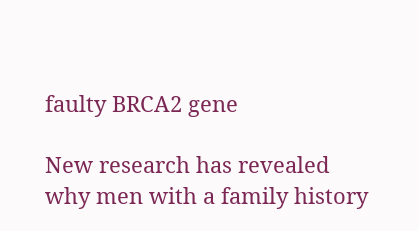faulty BRCA2 gene

New research has revealed why men with a family history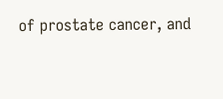of prostate cancer, and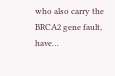who also carry the BRCA2 gene fault, have…